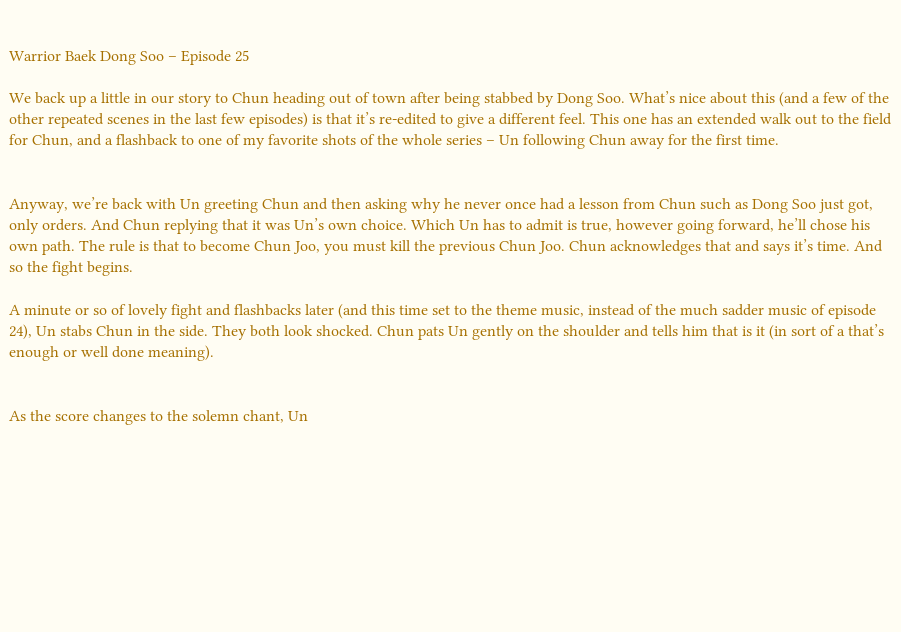Warrior Baek Dong Soo – Episode 25

We back up a little in our story to Chun heading out of town after being stabbed by Dong Soo. What’s nice about this (and a few of the other repeated scenes in the last few episodes) is that it’s re-edited to give a different feel. This one has an extended walk out to the field for Chun, and a flashback to one of my favorite shots of the whole series – Un following Chun away for the first time.


Anyway, we’re back with Un greeting Chun and then asking why he never once had a lesson from Chun such as Dong Soo just got, only orders. And Chun replying that it was Un’s own choice. Which Un has to admit is true, however going forward, he’ll chose his own path. The rule is that to become Chun Joo, you must kill the previous Chun Joo. Chun acknowledges that and says it’s time. And so the fight begins.

A minute or so of lovely fight and flashbacks later (and this time set to the theme music, instead of the much sadder music of episode 24), Un stabs Chun in the side. They both look shocked. Chun pats Un gently on the shoulder and tells him that is it (in sort of a that’s enough or well done meaning).


As the score changes to the solemn chant, Un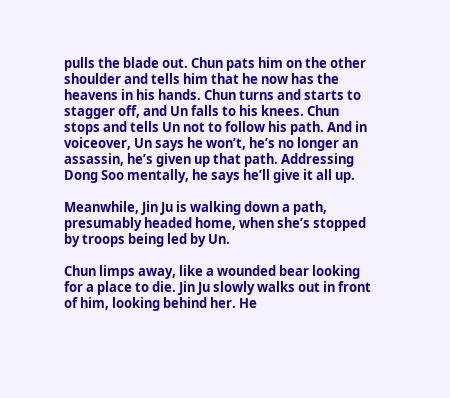pulls the blade out. Chun pats him on the other shoulder and tells him that he now has the heavens in his hands. Chun turns and starts to stagger off, and Un falls to his knees. Chun stops and tells Un not to follow his path. And in voiceover, Un says he won’t, he’s no longer an assassin, he’s given up that path. Addressing Dong Soo mentally, he says he’ll give it all up.

Meanwhile, Jin Ju is walking down a path, presumably headed home, when she’s stopped by troops being led by Un.

Chun limps away, like a wounded bear looking for a place to die. Jin Ju slowly walks out in front of him, looking behind her. He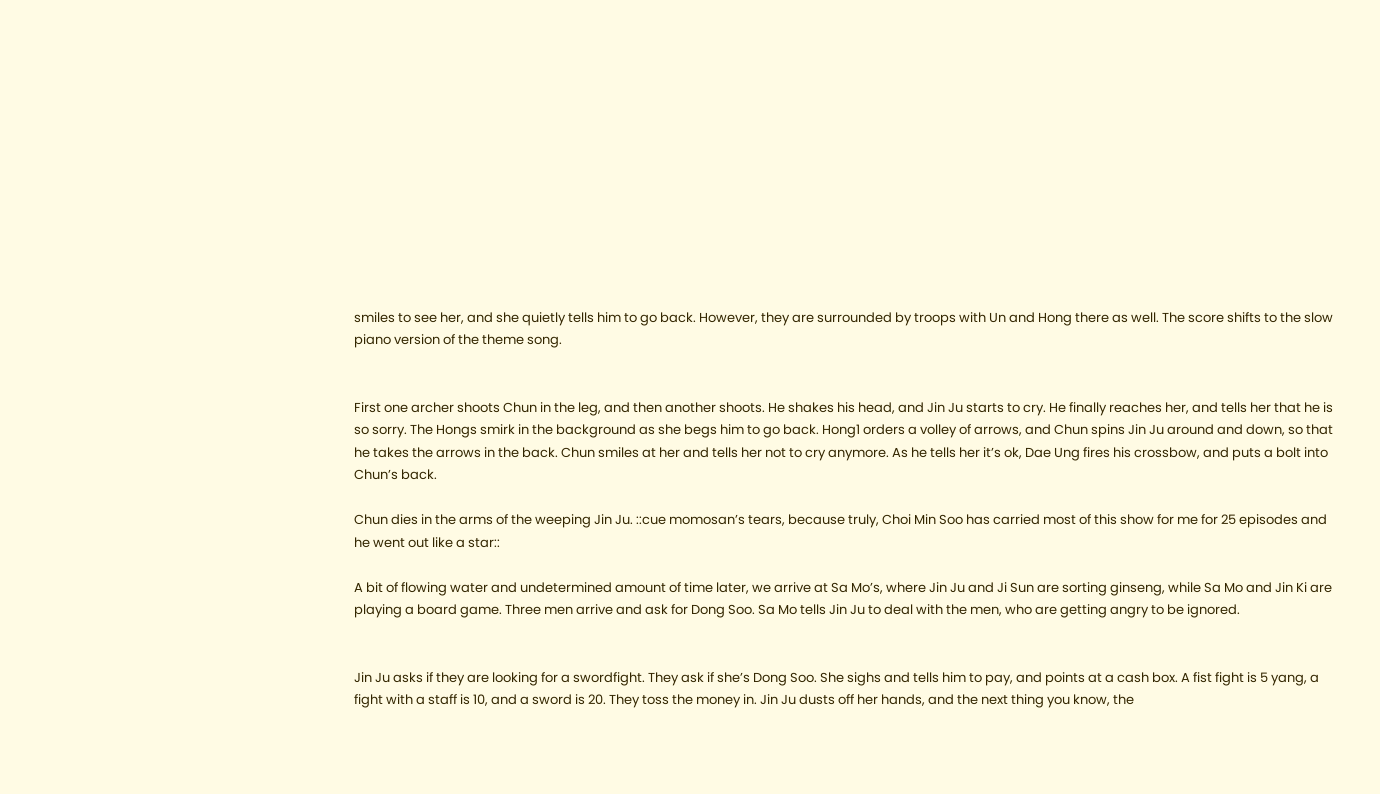smiles to see her, and she quietly tells him to go back. However, they are surrounded by troops with Un and Hong there as well. The score shifts to the slow piano version of the theme song.


First one archer shoots Chun in the leg, and then another shoots. He shakes his head, and Jin Ju starts to cry. He finally reaches her, and tells her that he is so sorry. The Hongs smirk in the background as she begs him to go back. Hong1 orders a volley of arrows, and Chun spins Jin Ju around and down, so that he takes the arrows in the back. Chun smiles at her and tells her not to cry anymore. As he tells her it’s ok, Dae Ung fires his crossbow, and puts a bolt into Chun’s back.

Chun dies in the arms of the weeping Jin Ju. ::cue momosan’s tears, because truly, Choi Min Soo has carried most of this show for me for 25 episodes and he went out like a star::

A bit of flowing water and undetermined amount of time later, we arrive at Sa Mo’s, where Jin Ju and Ji Sun are sorting ginseng, while Sa Mo and Jin Ki are playing a board game. Three men arrive and ask for Dong Soo. Sa Mo tells Jin Ju to deal with the men, who are getting angry to be ignored.


Jin Ju asks if they are looking for a swordfight. They ask if she’s Dong Soo. She sighs and tells him to pay, and points at a cash box. A fist fight is 5 yang, a fight with a staff is 10, and a sword is 20. They toss the money in. Jin Ju dusts off her hands, and the next thing you know, the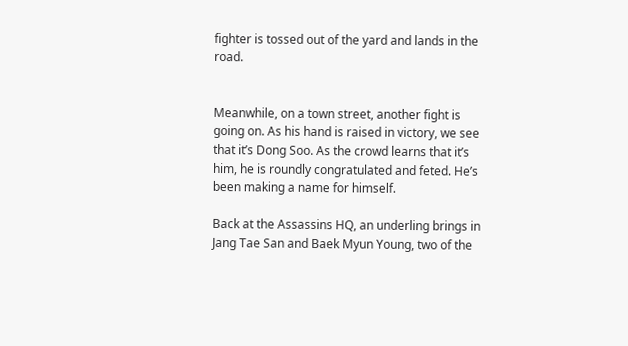fighter is tossed out of the yard and lands in the road.


Meanwhile, on a town street, another fight is going on. As his hand is raised in victory, we see that it’s Dong Soo. As the crowd learns that it’s him, he is roundly congratulated and feted. He’s been making a name for himself.

Back at the Assassins HQ, an underling brings in Jang Tae San and Baek Myun Young, two of the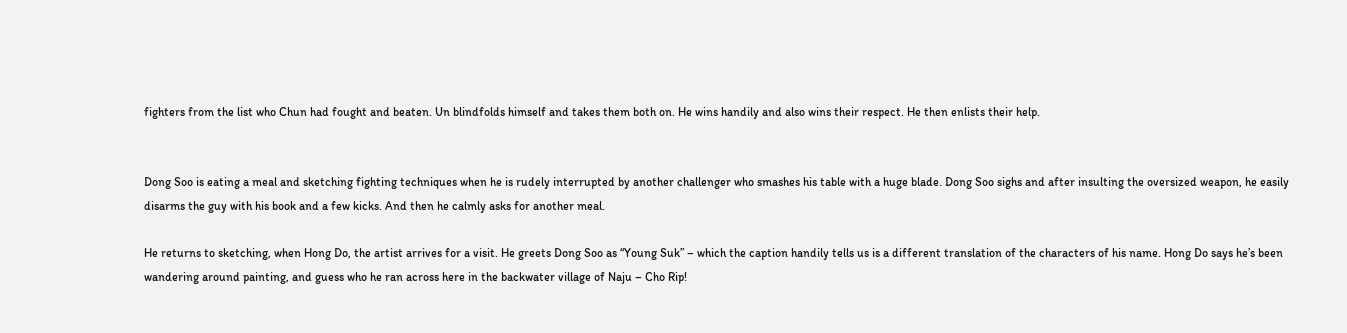fighters from the list who Chun had fought and beaten. Un blindfolds himself and takes them both on. He wins handily and also wins their respect. He then enlists their help.


Dong Soo is eating a meal and sketching fighting techniques when he is rudely interrupted by another challenger who smashes his table with a huge blade. Dong Soo sighs and after insulting the oversized weapon, he easily disarms the guy with his book and a few kicks. And then he calmly asks for another meal.

He returns to sketching, when Hong Do, the artist arrives for a visit. He greets Dong Soo as “Young Suk” – which the caption handily tells us is a different translation of the characters of his name. Hong Do says he’s been wandering around painting, and guess who he ran across here in the backwater village of Naju – Cho Rip!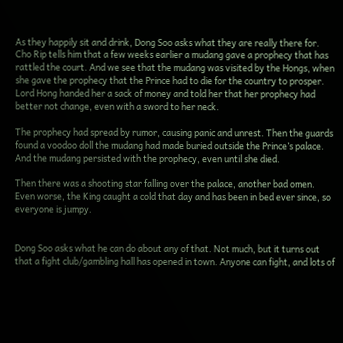As they happily sit and drink, Dong Soo asks what they are really there for. Cho Rip tells him that a few weeks earlier a mudang gave a prophecy that has rattled the court. And we see that the mudang was visited by the Hongs, when she gave the prophecy that the Prince had to die for the country to prosper. Lord Hong handed her a sack of money and told her that her prophecy had better not change, even with a sword to her neck.

The prophecy had spread by rumor, causing panic and unrest. Then the guards found a voodoo doll the mudang had made buried outside the Prince’s palace. And the mudang persisted with the prophecy, even until she died.

Then there was a shooting star falling over the palace, another bad omen. Even worse, the King caught a cold that day and has been in bed ever since, so everyone is jumpy.


Dong Soo asks what he can do about any of that. Not much, but it turns out that a fight club/gambling hall has opened in town. Anyone can fight, and lots of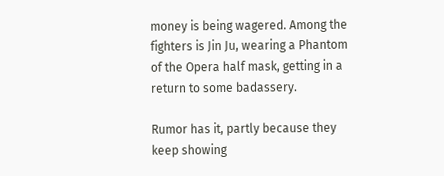money is being wagered. Among the fighters is Jin Ju, wearing a Phantom of the Opera half mask, getting in a return to some badassery.

Rumor has it, partly because they keep showing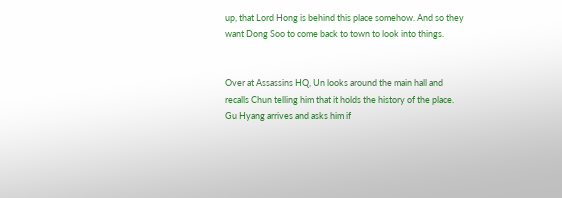up, that Lord Hong is behind this place somehow. And so they want Dong Soo to come back to town to look into things.


Over at Assassins HQ, Un looks around the main hall and recalls Chun telling him that it holds the history of the place. Gu Hyang arrives and asks him if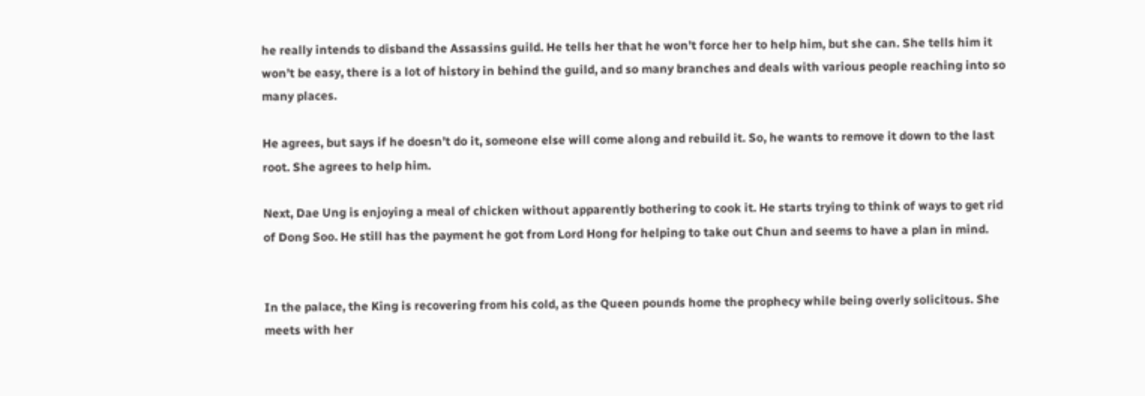he really intends to disband the Assassins guild. He tells her that he won’t force her to help him, but she can. She tells him it won’t be easy, there is a lot of history in behind the guild, and so many branches and deals with various people reaching into so many places.

He agrees, but says if he doesn’t do it, someone else will come along and rebuild it. So, he wants to remove it down to the last root. She agrees to help him.

Next, Dae Ung is enjoying a meal of chicken without apparently bothering to cook it. He starts trying to think of ways to get rid of Dong Soo. He still has the payment he got from Lord Hong for helping to take out Chun and seems to have a plan in mind.


In the palace, the King is recovering from his cold, as the Queen pounds home the prophecy while being overly solicitous. She meets with her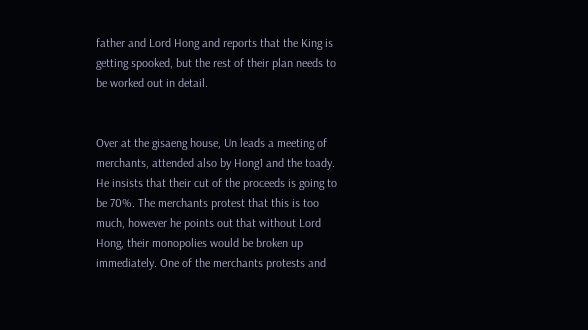father and Lord Hong and reports that the King is getting spooked, but the rest of their plan needs to be worked out in detail.


Over at the gisaeng house, Un leads a meeting of merchants, attended also by Hong1 and the toady. He insists that their cut of the proceeds is going to be 70%. The merchants protest that this is too much, however he points out that without Lord Hong, their monopolies would be broken up immediately. One of the merchants protests and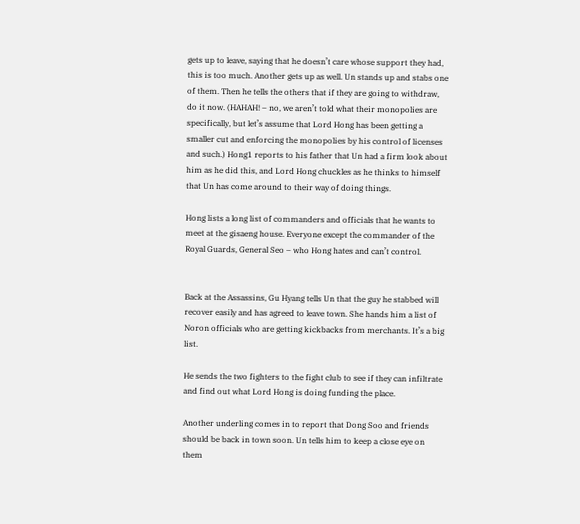gets up to leave, saying that he doesn’t care whose support they had, this is too much. Another gets up as well. Un stands up and stabs one of them. Then he tells the others that if they are going to withdraw, do it now. (HAHAH! – no, we aren’t told what their monopolies are specifically, but let’s assume that Lord Hong has been getting a smaller cut and enforcing the monopolies by his control of licenses and such.) Hong1 reports to his father that Un had a firm look about him as he did this, and Lord Hong chuckles as he thinks to himself that Un has come around to their way of doing things.

Hong lists a long list of commanders and officials that he wants to meet at the gisaeng house. Everyone except the commander of the Royal Guards, General Seo – who Hong hates and can’t control.


Back at the Assassins, Gu Hyang tells Un that the guy he stabbed will recover easily and has agreed to leave town. She hands him a list of Noron officials who are getting kickbacks from merchants. It’s a big list.

He sends the two fighters to the fight club to see if they can infiltrate and find out what Lord Hong is doing funding the place.

Another underling comes in to report that Dong Soo and friends should be back in town soon. Un tells him to keep a close eye on them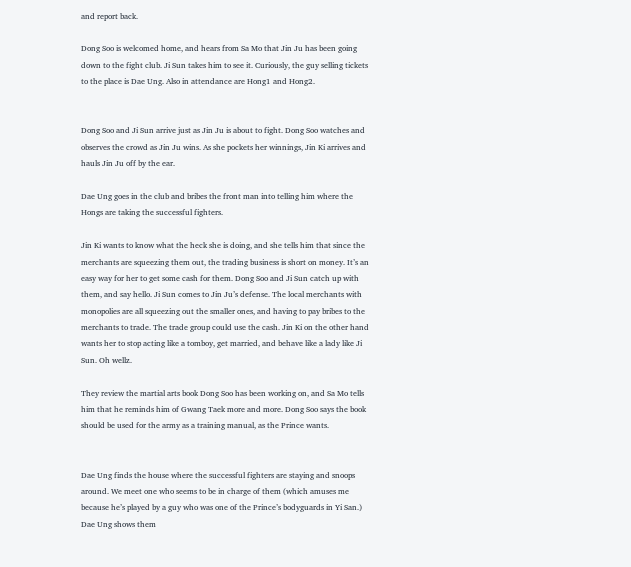and report back.

Dong Soo is welcomed home, and hears from Sa Mo that Jin Ju has been going down to the fight club. Ji Sun takes him to see it. Curiously, the guy selling tickets to the place is Dae Ung. Also in attendance are Hong1 and Hong2.


Dong Soo and Ji Sun arrive just as Jin Ju is about to fight. Dong Soo watches and observes the crowd as Jin Ju wins. As she pockets her winnings, Jin Ki arrives and hauls Jin Ju off by the ear.

Dae Ung goes in the club and bribes the front man into telling him where the Hongs are taking the successful fighters.

Jin Ki wants to know what the heck she is doing, and she tells him that since the merchants are squeezing them out, the trading business is short on money. It’s an easy way for her to get some cash for them. Dong Soo and Ji Sun catch up with them, and say hello. Ji Sun comes to Jin Ju’s defense. The local merchants with monopolies are all squeezing out the smaller ones, and having to pay bribes to the merchants to trade. The trade group could use the cash. Jin Ki on the other hand wants her to stop acting like a tomboy, get married, and behave like a lady like Ji Sun. Oh wellz.

They review the martial arts book Dong Soo has been working on, and Sa Mo tells him that he reminds him of Gwang Taek more and more. Dong Soo says the book should be used for the army as a training manual, as the Prince wants.


Dae Ung finds the house where the successful fighters are staying and snoops around. We meet one who seems to be in charge of them (which amuses me because he’s played by a guy who was one of the Prince’s bodyguards in Yi San.) Dae Ung shows them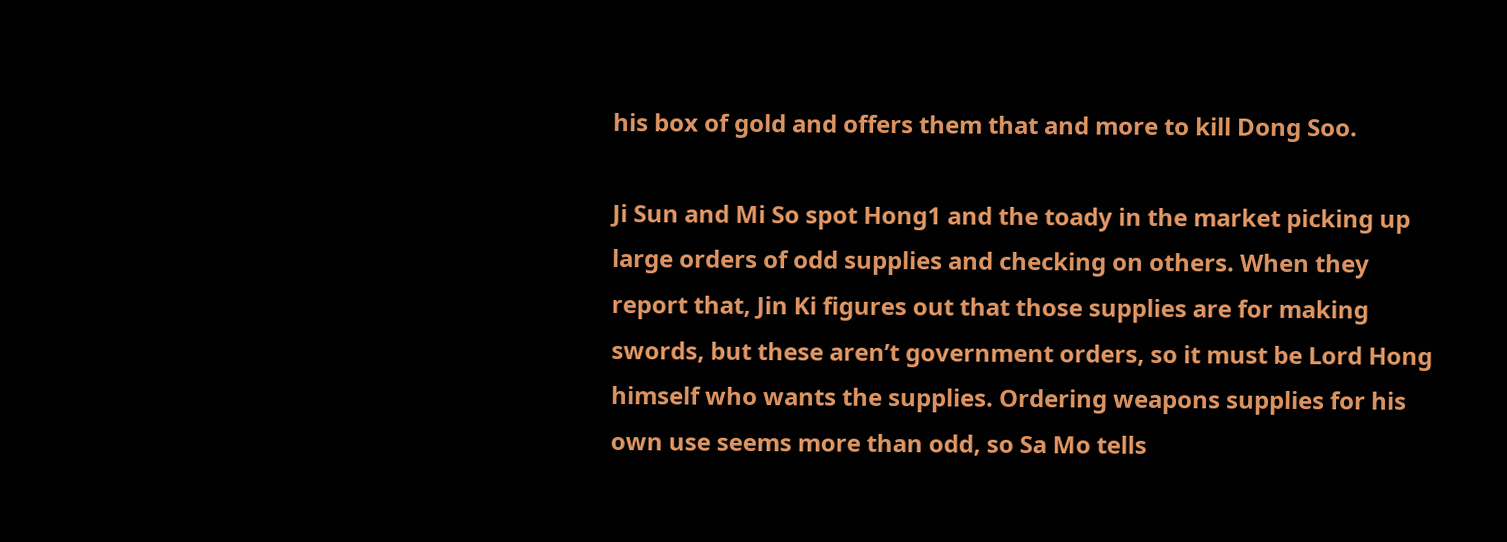his box of gold and offers them that and more to kill Dong Soo.

Ji Sun and Mi So spot Hong1 and the toady in the market picking up large orders of odd supplies and checking on others. When they report that, Jin Ki figures out that those supplies are for making swords, but these aren’t government orders, so it must be Lord Hong himself who wants the supplies. Ordering weapons supplies for his own use seems more than odd, so Sa Mo tells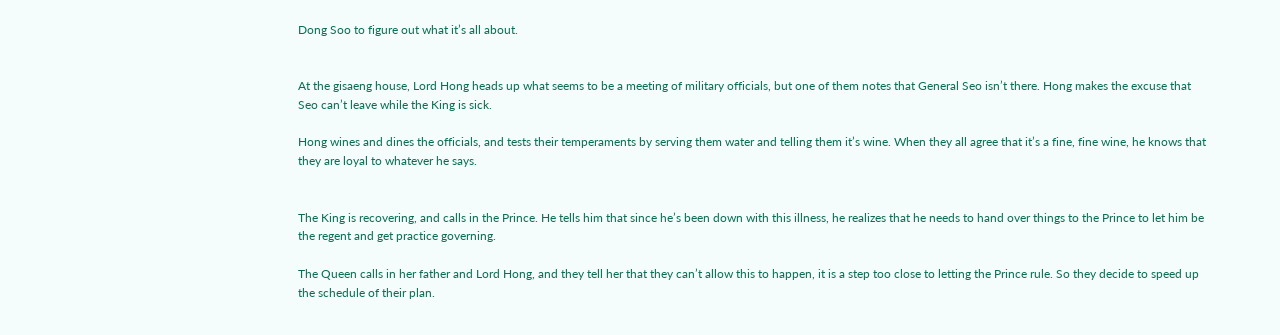Dong Soo to figure out what it’s all about.


At the gisaeng house, Lord Hong heads up what seems to be a meeting of military officials, but one of them notes that General Seo isn’t there. Hong makes the excuse that Seo can’t leave while the King is sick.

Hong wines and dines the officials, and tests their temperaments by serving them water and telling them it’s wine. When they all agree that it’s a fine, fine wine, he knows that they are loyal to whatever he says.


The King is recovering, and calls in the Prince. He tells him that since he’s been down with this illness, he realizes that he needs to hand over things to the Prince to let him be the regent and get practice governing.

The Queen calls in her father and Lord Hong, and they tell her that they can’t allow this to happen, it is a step too close to letting the Prince rule. So they decide to speed up the schedule of their plan.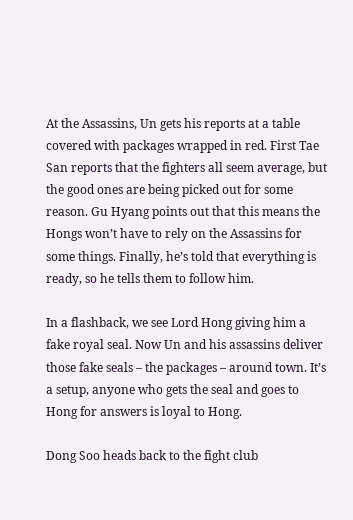At the Assassins, Un gets his reports at a table covered with packages wrapped in red. First Tae San reports that the fighters all seem average, but the good ones are being picked out for some reason. Gu Hyang points out that this means the Hongs won’t have to rely on the Assassins for some things. Finally, he’s told that everything is ready, so he tells them to follow him.

In a flashback, we see Lord Hong giving him a fake royal seal. Now Un and his assassins deliver those fake seals – the packages – around town. It’s a setup, anyone who gets the seal and goes to Hong for answers is loyal to Hong.

Dong Soo heads back to the fight club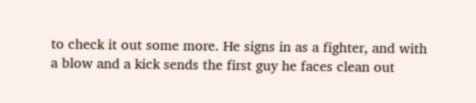to check it out some more. He signs in as a fighter, and with a blow and a kick sends the first guy he faces clean out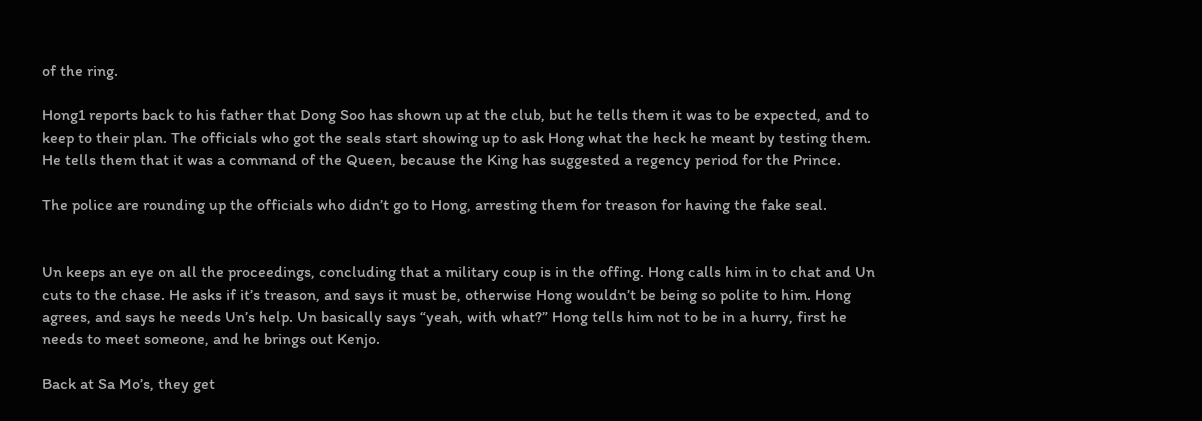of the ring.

Hong1 reports back to his father that Dong Soo has shown up at the club, but he tells them it was to be expected, and to keep to their plan. The officials who got the seals start showing up to ask Hong what the heck he meant by testing them. He tells them that it was a command of the Queen, because the King has suggested a regency period for the Prince.

The police are rounding up the officials who didn’t go to Hong, arresting them for treason for having the fake seal.


Un keeps an eye on all the proceedings, concluding that a military coup is in the offing. Hong calls him in to chat and Un cuts to the chase. He asks if it’s treason, and says it must be, otherwise Hong wouldn’t be being so polite to him. Hong agrees, and says he needs Un’s help. Un basically says “yeah, with what?” Hong tells him not to be in a hurry, first he needs to meet someone, and he brings out Kenjo.

Back at Sa Mo’s, they get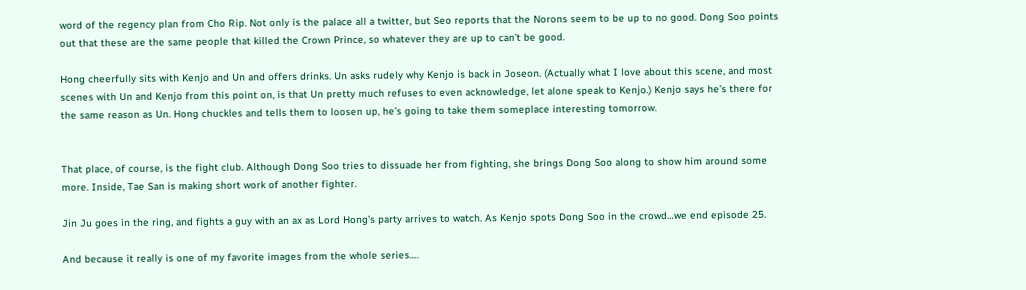word of the regency plan from Cho Rip. Not only is the palace all a twitter, but Seo reports that the Norons seem to be up to no good. Dong Soo points out that these are the same people that killed the Crown Prince, so whatever they are up to can’t be good.

Hong cheerfully sits with Kenjo and Un and offers drinks. Un asks rudely why Kenjo is back in Joseon. (Actually what I love about this scene, and most scenes with Un and Kenjo from this point on, is that Un pretty much refuses to even acknowledge, let alone speak to Kenjo.) Kenjo says he’s there for the same reason as Un. Hong chuckles and tells them to loosen up, he’s going to take them someplace interesting tomorrow.


That place, of course, is the fight club. Although Dong Soo tries to dissuade her from fighting, she brings Dong Soo along to show him around some more. Inside, Tae San is making short work of another fighter.

Jin Ju goes in the ring, and fights a guy with an ax as Lord Hong’s party arrives to watch. As Kenjo spots Dong Soo in the crowd…we end episode 25.

And because it really is one of my favorite images from the whole series….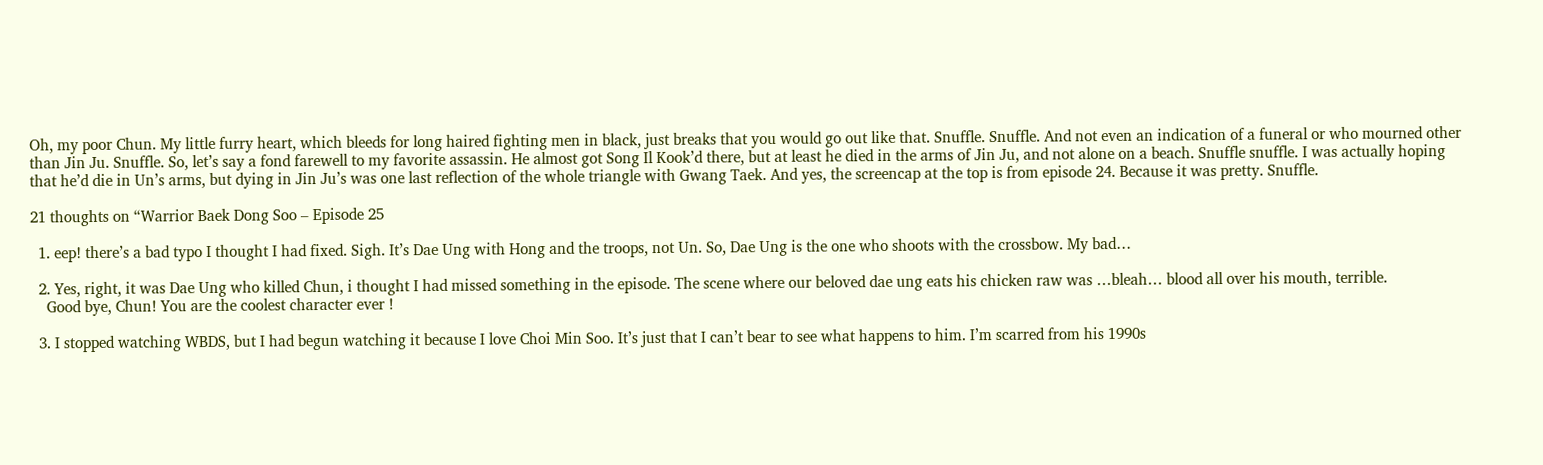Oh, my poor Chun. My little furry heart, which bleeds for long haired fighting men in black, just breaks that you would go out like that. Snuffle. Snuffle. And not even an indication of a funeral or who mourned other than Jin Ju. Snuffle. So, let’s say a fond farewell to my favorite assassin. He almost got Song Il Kook’d there, but at least he died in the arms of Jin Ju, and not alone on a beach. Snuffle snuffle. I was actually hoping that he’d die in Un’s arms, but dying in Jin Ju’s was one last reflection of the whole triangle with Gwang Taek. And yes, the screencap at the top is from episode 24. Because it was pretty. Snuffle.

21 thoughts on “Warrior Baek Dong Soo – Episode 25

  1. eep! there’s a bad typo I thought I had fixed. Sigh. It’s Dae Ung with Hong and the troops, not Un. So, Dae Ung is the one who shoots with the crossbow. My bad…

  2. Yes, right, it was Dae Ung who killed Chun, i thought I had missed something in the episode. The scene where our beloved dae ung eats his chicken raw was …bleah… blood all over his mouth, terrible.
    Good bye, Chun! You are the coolest character ever !

  3. I stopped watching WBDS, but I had begun watching it because I love Choi Min Soo. It’s just that I can’t bear to see what happens to him. I’m scarred from his 1990s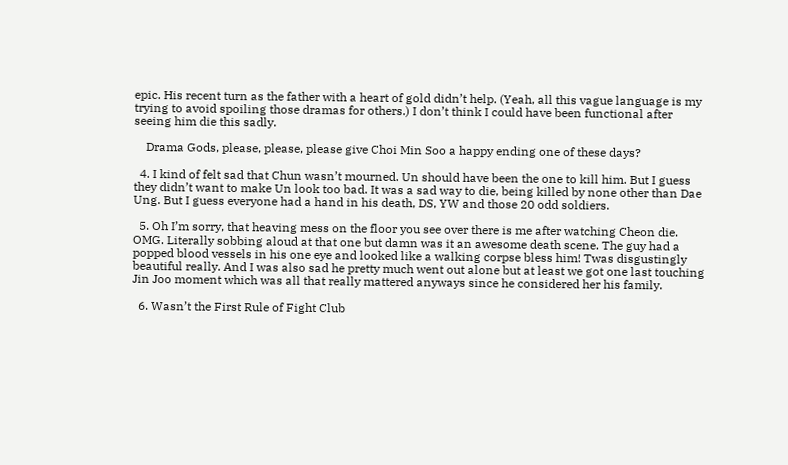epic. His recent turn as the father with a heart of gold didn’t help. (Yeah, all this vague language is my trying to avoid spoiling those dramas for others.) I don’t think I could have been functional after seeing him die this sadly.

    Drama Gods, please, please, please give Choi Min Soo a happy ending one of these days?

  4. I kind of felt sad that Chun wasn’t mourned. Un should have been the one to kill him. But I guess they didn’t want to make Un look too bad. It was a sad way to die, being killed by none other than Dae Ung. But I guess everyone had a hand in his death, DS, YW and those 20 odd soldiers.

  5. Oh I’m sorry, that heaving mess on the floor you see over there is me after watching Cheon die. OMG. Literally sobbing aloud at that one but damn was it an awesome death scene. The guy had a popped blood vessels in his one eye and looked like a walking corpse bless him! Twas disgustingly beautiful really. And I was also sad he pretty much went out alone but at least we got one last touching Jin Joo moment which was all that really mattered anyways since he considered her his family.

  6. Wasn’t the First Rule of Fight Club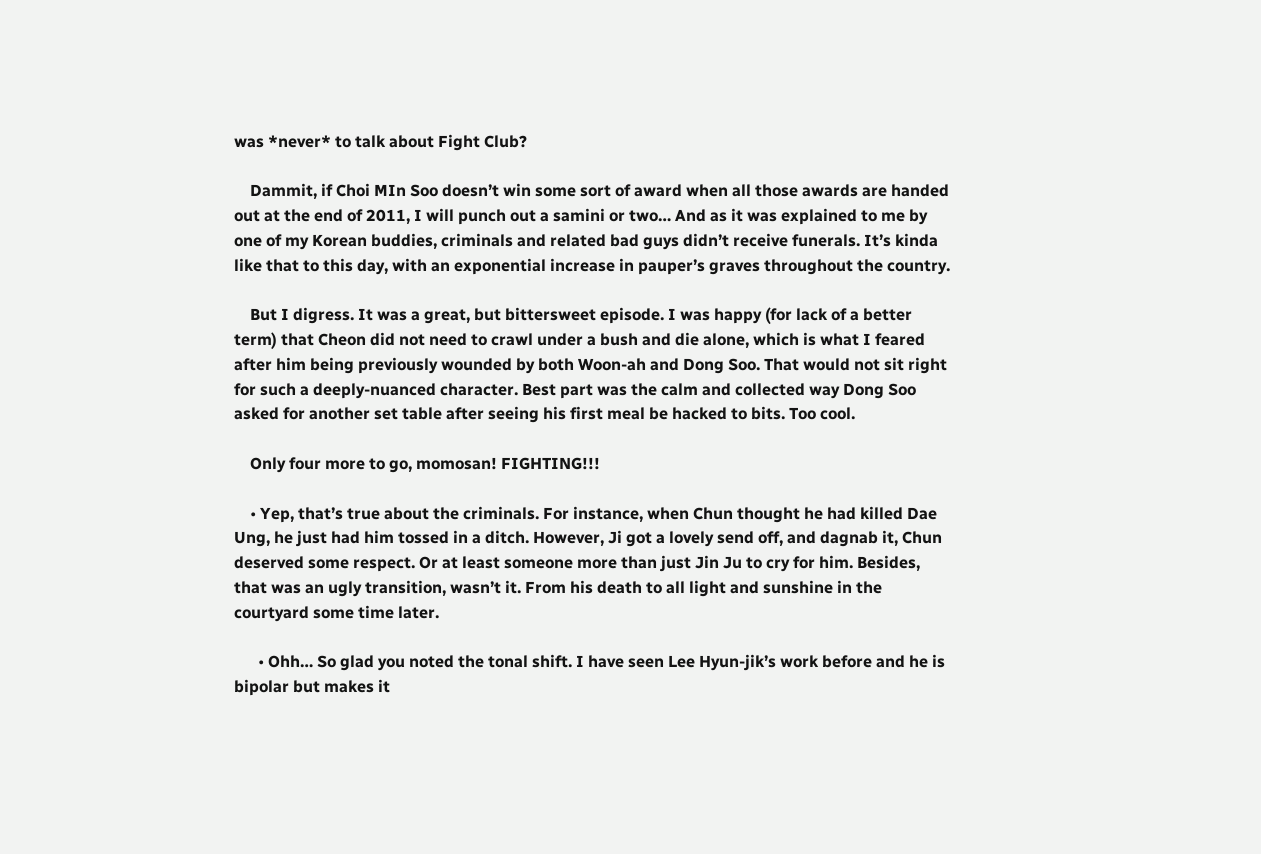was *never* to talk about Fight Club?

    Dammit, if Choi MIn Soo doesn’t win some sort of award when all those awards are handed out at the end of 2011, I will punch out a samini or two… And as it was explained to me by one of my Korean buddies, criminals and related bad guys didn’t receive funerals. It’s kinda like that to this day, with an exponential increase in pauper’s graves throughout the country.

    But I digress. It was a great, but bittersweet episode. I was happy (for lack of a better term) that Cheon did not need to crawl under a bush and die alone, which is what I feared after him being previously wounded by both Woon-ah and Dong Soo. That would not sit right for such a deeply-nuanced character. Best part was the calm and collected way Dong Soo asked for another set table after seeing his first meal be hacked to bits. Too cool.

    Only four more to go, momosan! FIGHTING!!!

    • Yep, that’s true about the criminals. For instance, when Chun thought he had killed Dae Ung, he just had him tossed in a ditch. However, Ji got a lovely send off, and dagnab it, Chun deserved some respect. Or at least someone more than just Jin Ju to cry for him. Besides, that was an ugly transition, wasn’t it. From his death to all light and sunshine in the courtyard some time later.

      • Ohh… So glad you noted the tonal shift. I have seen Lee Hyun-jik’s work before and he is bipolar but makes it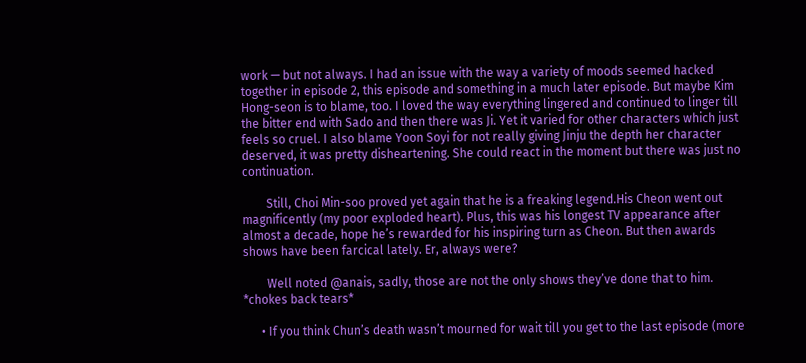work — but not always. I had an issue with the way a variety of moods seemed hacked together in episode 2, this episode and something in a much later episode. But maybe Kim Hong-seon is to blame, too. I loved the way everything lingered and continued to linger till the bitter end with Sado and then there was Ji. Yet it varied for other characters which just feels so cruel. I also blame Yoon Soyi for not really giving Jinju the depth her character deserved, it was pretty disheartening. She could react in the moment but there was just no continuation.

        Still, Choi Min-soo proved yet again that he is a freaking legend.His Cheon went out magnificently (my poor exploded heart). Plus, this was his longest TV appearance after almost a decade, hope he’s rewarded for his inspiring turn as Cheon. But then awards shows have been farcical lately. Er, always were?

        Well noted @anais, sadly, those are not the only shows they’ve done that to him. *chokes back tears*

      • If you think Chun’s death wasn’t mourned for wait till you get to the last episode (more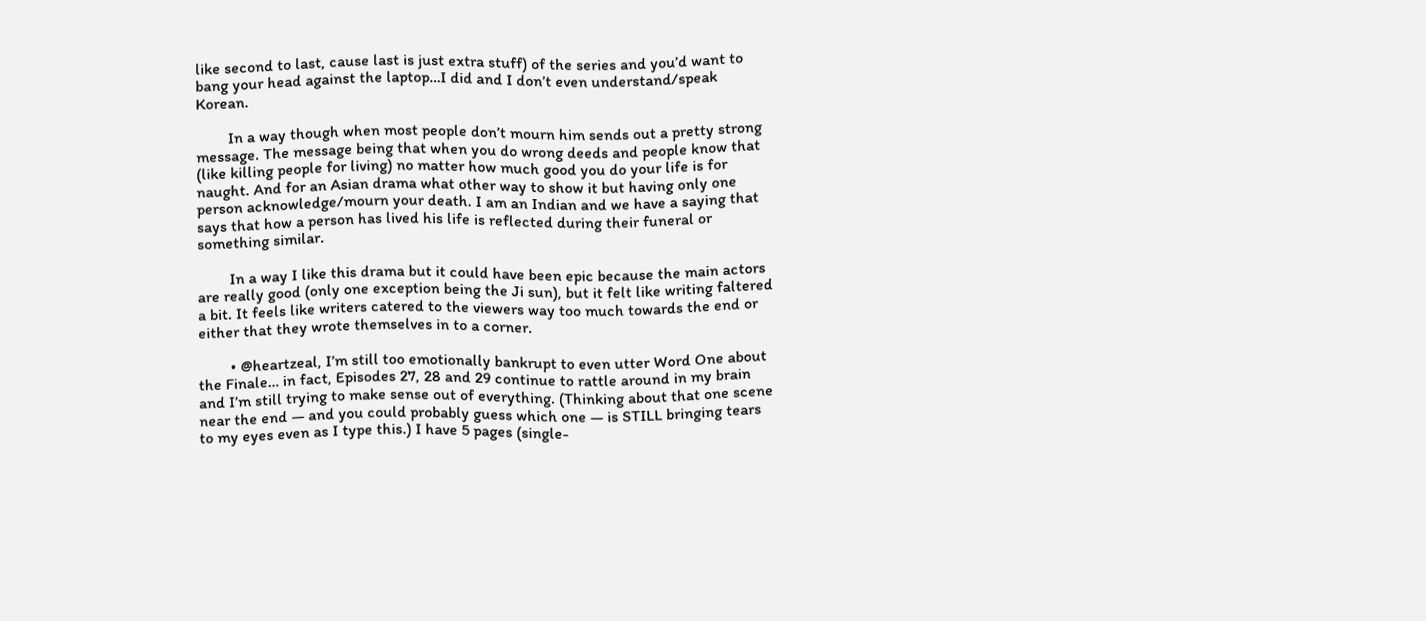like second to last, cause last is just extra stuff) of the series and you’d want to bang your head against the laptop…I did and I don’t even understand/speak Korean.

        In a way though when most people don’t mourn him sends out a pretty strong message. The message being that when you do wrong deeds and people know that (like killing people for living) no matter how much good you do your life is for naught. And for an Asian drama what other way to show it but having only one person acknowledge/mourn your death. I am an Indian and we have a saying that says that how a person has lived his life is reflected during their funeral or something similar.

        In a way I like this drama but it could have been epic because the main actors are really good (only one exception being the Ji sun), but it felt like writing faltered a bit. It feels like writers catered to the viewers way too much towards the end or either that they wrote themselves in to a corner.

        • @heartzeal, I’m still too emotionally bankrupt to even utter Word One about the Finale… in fact, Episodes 27, 28 and 29 continue to rattle around in my brain and I’m still trying to make sense out of everything. (Thinking about that one scene near the end — and you could probably guess which one — is STILL bringing tears to my eyes even as I type this.) I have 5 pages (single-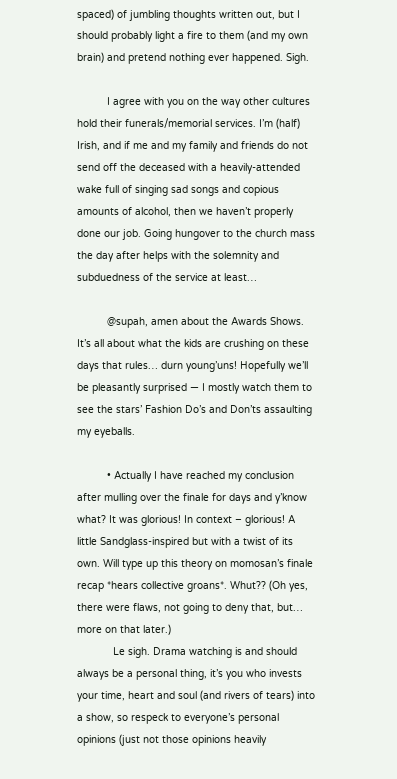spaced) of jumbling thoughts written out, but I should probably light a fire to them (and my own brain) and pretend nothing ever happened. Sigh.

          I agree with you on the way other cultures hold their funerals/memorial services. I’m (half) Irish, and if me and my family and friends do not send off the deceased with a heavily-attended wake full of singing sad songs and copious amounts of alcohol, then we haven’t properly done our job. Going hungover to the church mass the day after helps with the solemnity and subduedness of the service at least…

          @supah, amen about the Awards Shows. It’s all about what the kids are crushing on these days that rules… durn young’uns! Hopefully we’ll be pleasantly surprised — I mostly watch them to see the stars’ Fashion Do’s and Don’ts assaulting my eyeballs.

          • Actually I have reached my conclusion after mulling over the finale for days and y’know what? It was glorious! In context – glorious! A little Sandglass-inspired but with a twist of its own. Will type up this theory on momosan’s finale recap *hears collective groans*. Whut?? (Oh yes, there were flaws, not going to deny that, but… more on that later.)
            Le sigh. Drama watching is and should always be a personal thing, it’s you who invests your time, heart and soul (and rivers of tears) into a show, so respeck to everyone’s personal opinions (just not those opinions heavily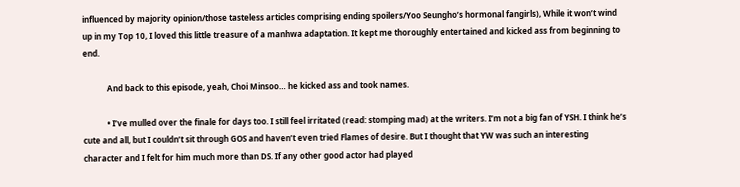influenced by majority opinion/those tasteless articles comprising ending spoilers/Yoo Seungho’s hormonal fangirls), While it won’t wind up in my Top 10, I loved this little treasure of a manhwa adaptation. It kept me thoroughly entertained and kicked ass from beginning to end.

            And back to this episode, yeah, Choi Minsoo… he kicked ass and took names.

            • I’ve mulled over the finale for days too. I still feel irritated (read: stomping mad) at the writers. I’m not a big fan of YSH. I think he’s cute and all, but I couldn’t sit through GOS and haven’t even tried Flames of desire. But I thought that YW was such an interesting character and I felt for him much more than DS. If any other good actor had played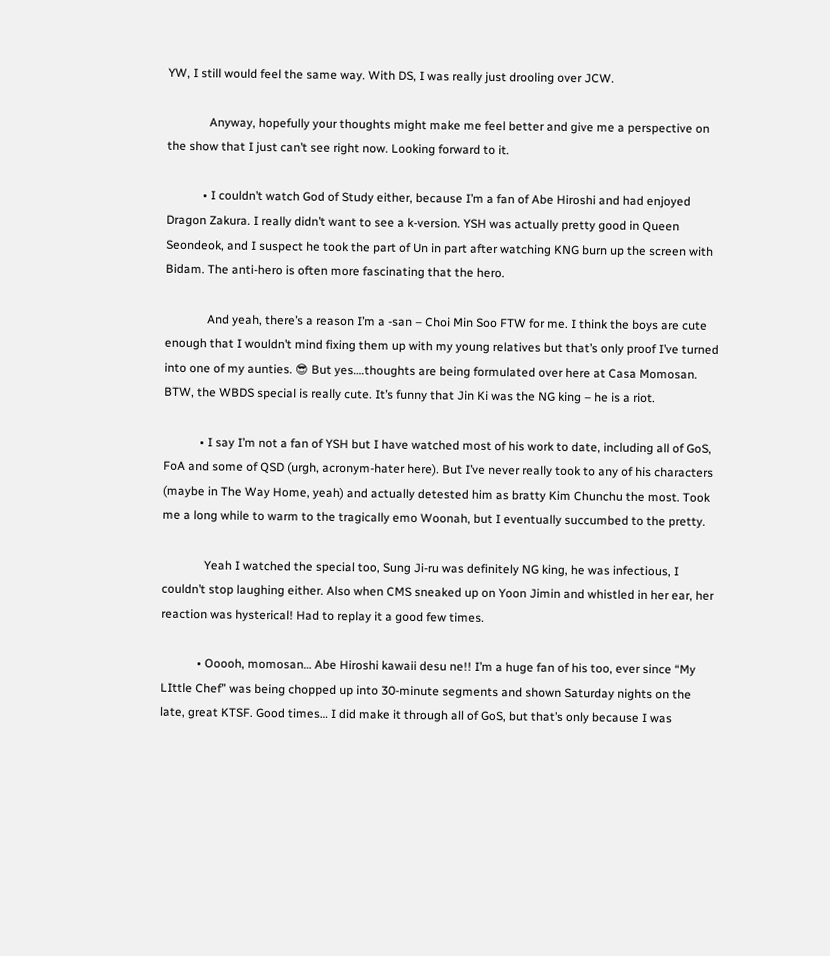YW, I still would feel the same way. With DS, I was really just drooling over JCW.

              Anyway, hopefully your thoughts might make me feel better and give me a perspective on the show that I just can’t see right now. Looking forward to it.

            • I couldn’t watch God of Study either, because I’m a fan of Abe Hiroshi and had enjoyed Dragon Zakura. I really didn’t want to see a k-version. YSH was actually pretty good in Queen Seondeok, and I suspect he took the part of Un in part after watching KNG burn up the screen with Bidam. The anti-hero is often more fascinating that the hero.

              And yeah, there’s a reason I’m a -san – Choi Min Soo FTW for me. I think the boys are cute enough that I wouldn’t mind fixing them up with my young relatives but that’s only proof I’ve turned into one of my aunties. 😎 But yes….thoughts are being formulated over here at Casa Momosan. BTW, the WBDS special is really cute. It’s funny that Jin Ki was the NG king – he is a riot.

            • I say I’m not a fan of YSH but I have watched most of his work to date, including all of GoS, FoA and some of QSD (urgh, acronym-hater here). But I’ve never really took to any of his characters (maybe in The Way Home, yeah) and actually detested him as bratty Kim Chunchu the most. Took me a long while to warm to the tragically emo Woonah, but I eventually succumbed to the pretty.

              Yeah I watched the special too, Sung Ji-ru was definitely NG king, he was infectious, I couldn’t stop laughing either. Also when CMS sneaked up on Yoon Jimin and whistled in her ear, her reaction was hysterical! Had to replay it a good few times.

            • Ooooh, momosan… Abe Hiroshi kawaii desu ne!! I’m a huge fan of his too, ever since “My LIttle Chef” was being chopped up into 30-minute segments and shown Saturday nights on the late, great KTSF. Good times… I did make it through all of GoS, but that’s only because I was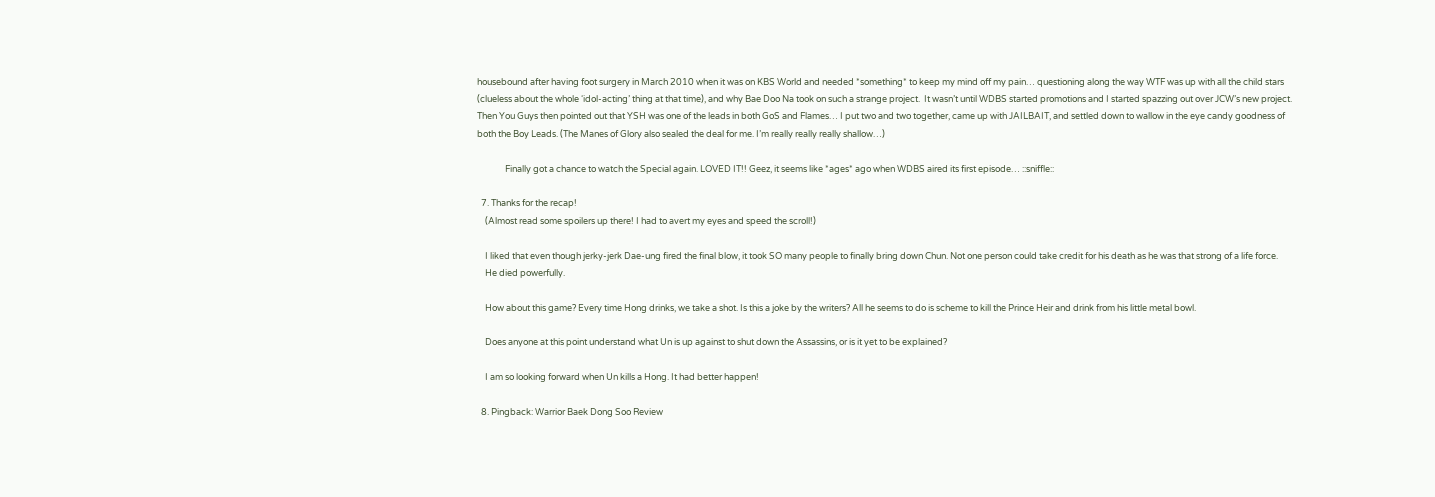housebound after having foot surgery in March 2010 when it was on KBS World and needed *something* to keep my mind off my pain… questioning along the way WTF was up with all the child stars (clueless about the whole ‘idol-acting’ thing at that time), and why Bae Doo Na took on such a strange project.  It wasn’t until WDBS started promotions and I started spazzing out over JCW’s new project. Then You Guys then pointed out that YSH was one of the leads in both GoS and Flames… I put two and two together, came up with JAILBAIT, and settled down to wallow in the eye candy goodness of both the Boy Leads. (The Manes of Glory also sealed the deal for me. I’m really really really shallow…)

              Finally got a chance to watch the Special again. LOVED IT!! Geez, it seems like *ages* ago when WDBS aired its first episode… ::sniffle::

  7. Thanks for the recap!
    (Almost read some spoilers up there! I had to avert my eyes and speed the scroll!)

    I liked that even though jerky-jerk Dae-ung fired the final blow, it took SO many people to finally bring down Chun. Not one person could take credit for his death as he was that strong of a life force.
    He died powerfully.

    How about this game? Every time Hong drinks, we take a shot. Is this a joke by the writers? All he seems to do is scheme to kill the Prince Heir and drink from his little metal bowl.

    Does anyone at this point understand what Un is up against to shut down the Assassins, or is it yet to be explained?

    I am so looking forward when Un kills a Hong. It had better happen!

  8. Pingback: Warrior Baek Dong Soo Review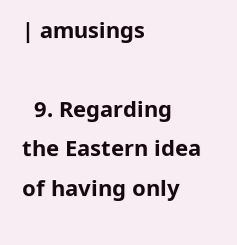| amusings

  9. Regarding the Eastern idea of having only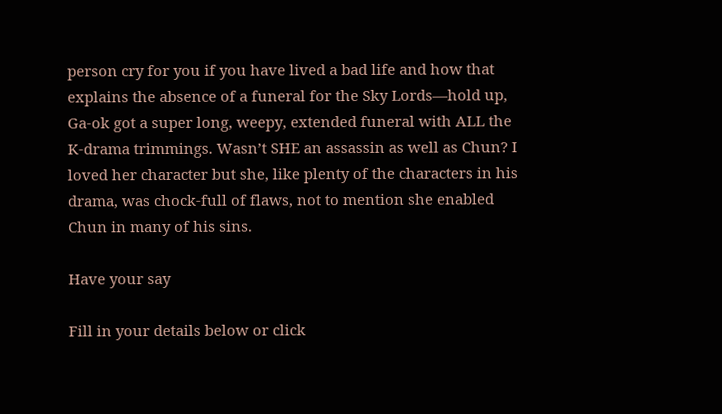person cry for you if you have lived a bad life and how that explains the absence of a funeral for the Sky Lords—hold up, Ga-ok got a super long, weepy, extended funeral with ALL the K-drama trimmings. Wasn’t SHE an assassin as well as Chun? I loved her character but she, like plenty of the characters in his drama, was chock-full of flaws, not to mention she enabled Chun in many of his sins.

Have your say

Fill in your details below or click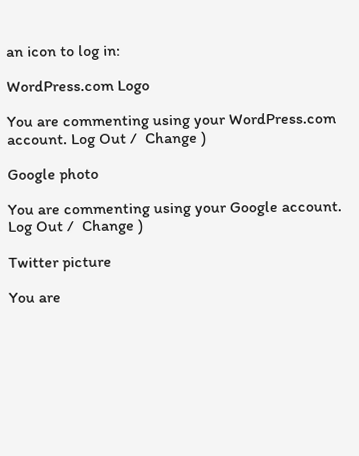an icon to log in:

WordPress.com Logo

You are commenting using your WordPress.com account. Log Out /  Change )

Google photo

You are commenting using your Google account. Log Out /  Change )

Twitter picture

You are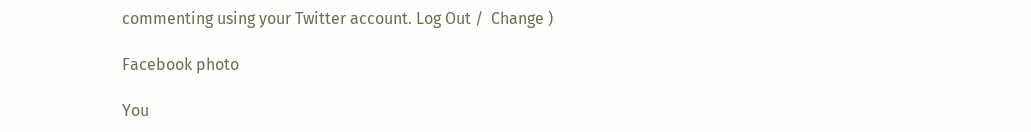commenting using your Twitter account. Log Out /  Change )

Facebook photo

You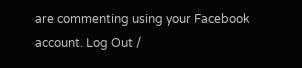are commenting using your Facebook account. Log Out /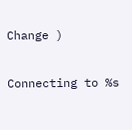Change )

Connecting to %s